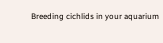Breeding cichlids in your aquarium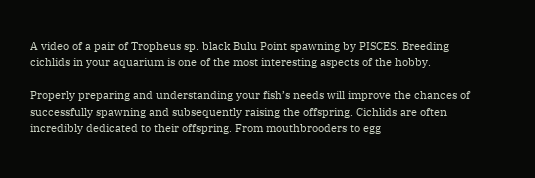A video of a pair of Tropheus sp. black Bulu Point spawning by PISCES. Breeding cichlids in your aquarium is one of the most interesting aspects of the hobby.

Properly preparing and understanding your fish’s needs will improve the chances of successfully spawning and subsequently raising the offspring. Cichlids are often incredibly dedicated to their offspring. From mouthbrooders to egg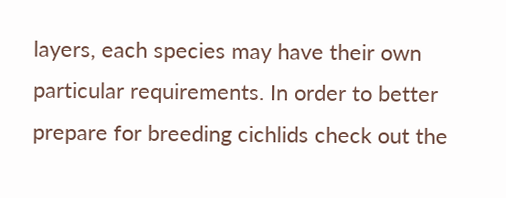layers, each species may have their own particular requirements. In order to better prepare for breeding cichlids check out the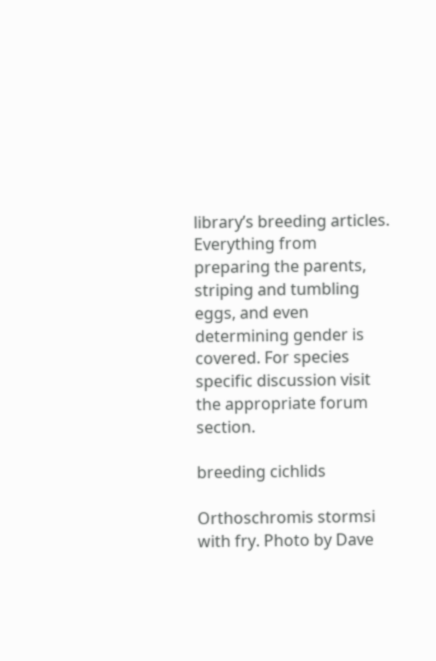library’s breeding articles. Everything from preparing the parents, striping and tumbling eggs, and even determining gender is covered. For species specific discussion visit the appropriate forum section.

breeding cichlids

Orthoschromis stormsi with fry. Photo by Dave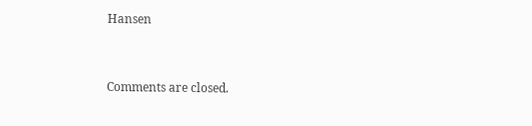Hansen


Comments are closed.